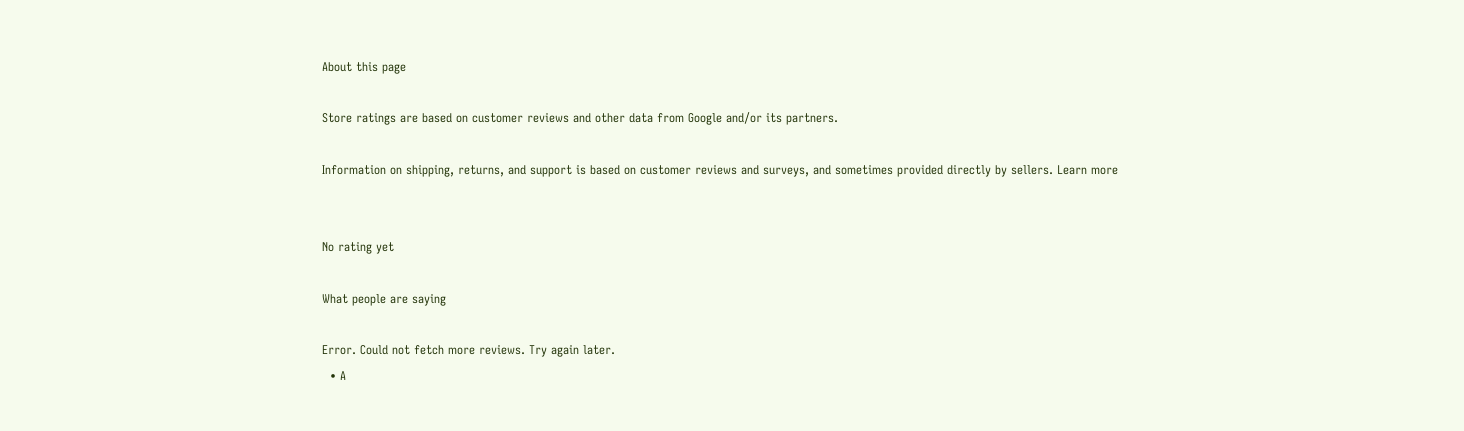About this page

Store ratings are based on customer reviews and other data from Google and/or its partners.

Information on shipping, returns, and support is based on customer reviews and surveys, and sometimes provided directly by sellers. Learn more


No rating yet

What people are saying

Error. Could not fetch more reviews. Try again later.
  • A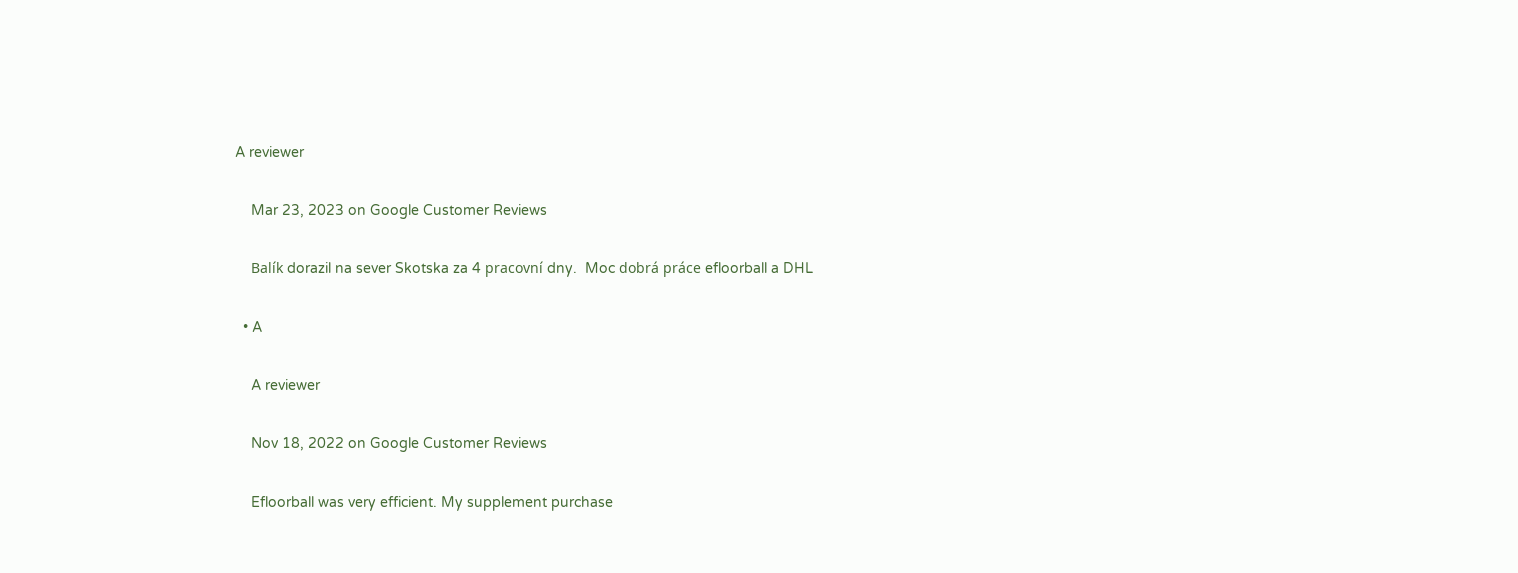A reviewer

    Mar 23, 2023 on Google Customer Reviews

    Balík dorazil na sever Skotska za 4 pracovní dny.  Moc dobrá práce efloorball a DHL

  • A

    A reviewer

    Nov 18, 2022 on Google Customer Reviews

    Efloorball was very efficient. My supplement purchase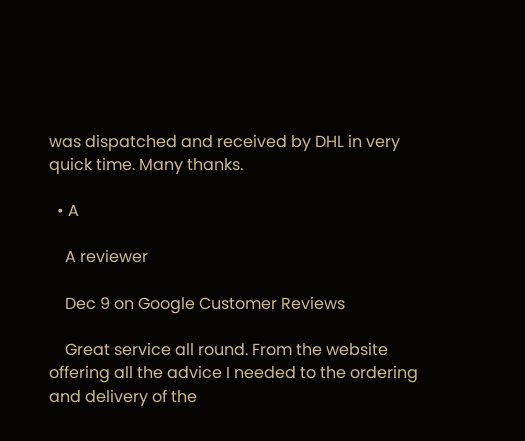was dispatched and received by DHL in very quick time. Many thanks.

  • A

    A reviewer

    Dec 9 on Google Customer Reviews

    Great service all round. From the website offering all the advice I needed to the ordering and delivery of the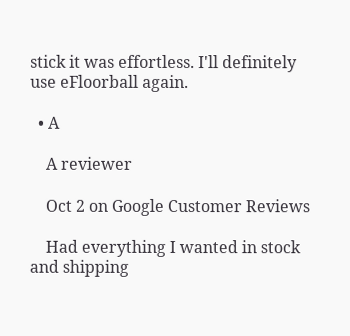stick it was effortless. I'll definitely use eFloorball again.

  • A

    A reviewer

    Oct 2 on Google Customer Reviews

    Had everything I wanted in stock and shipping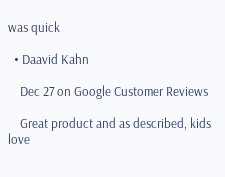was quick

  • Daavid Kahn

    Dec 27 on Google Customer Reviews

    Great product and as described, kids love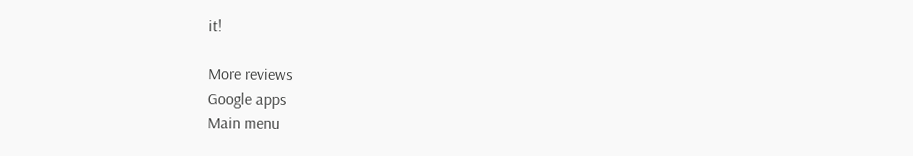it!

More reviews
Google apps
Main menu